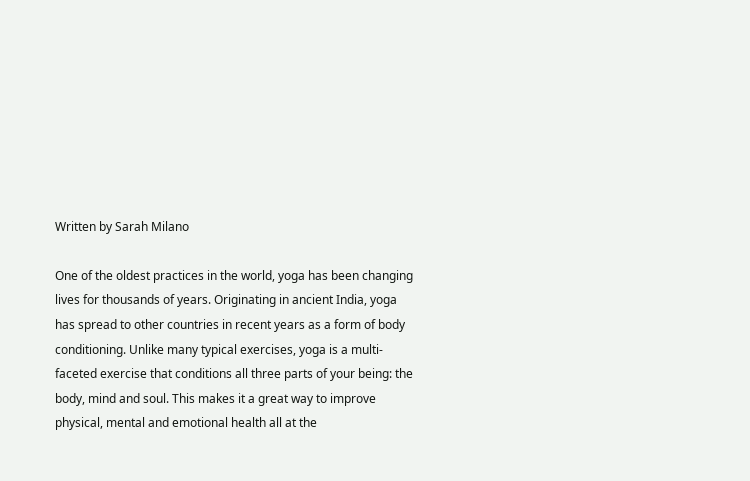Written by Sarah Milano

One of the oldest practices in the world, yoga has been changing lives for thousands of years. Originating in ancient India, yoga has spread to other countries in recent years as a form of body conditioning. Unlike many typical exercises, yoga is a multi-faceted exercise that conditions all three parts of your being: the body, mind and soul. This makes it a great way to improve physical, mental and emotional health all at the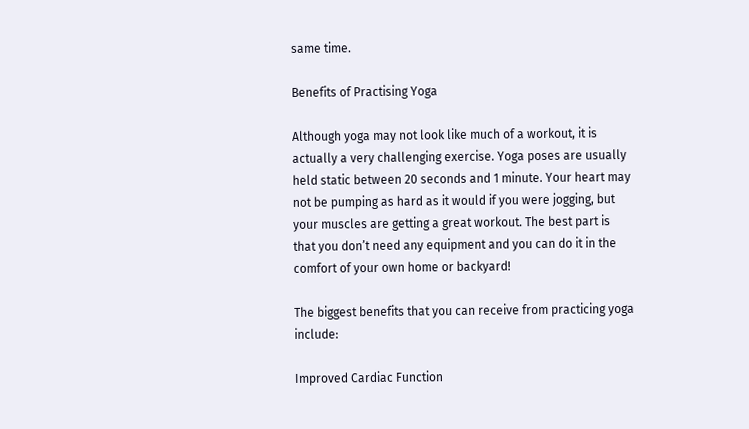same time.

Benefits of Practising Yoga

Although yoga may not look like much of a workout, it is actually a very challenging exercise. Yoga poses are usually held static between 20 seconds and 1 minute. Your heart may not be pumping as hard as it would if you were jogging, but your muscles are getting a great workout. The best part is that you don’t need any equipment and you can do it in the comfort of your own home or backyard!

The biggest benefits that you can receive from practicing yoga include:

Improved Cardiac Function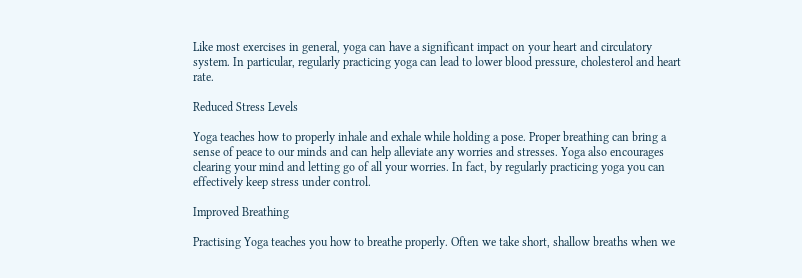Like most exercises in general, yoga can have a significant impact on your heart and circulatory system. In particular, regularly practicing yoga can lead to lower blood pressure, cholesterol and heart rate.

Reduced Stress Levels

Yoga teaches how to properly inhale and exhale while holding a pose. Proper breathing can bring a sense of peace to our minds and can help alleviate any worries and stresses. Yoga also encourages clearing your mind and letting go of all your worries. In fact, by regularly practicing yoga you can effectively keep stress under control.

Improved Breathing

Practising Yoga teaches you how to breathe properly. Often we take short, shallow breaths when we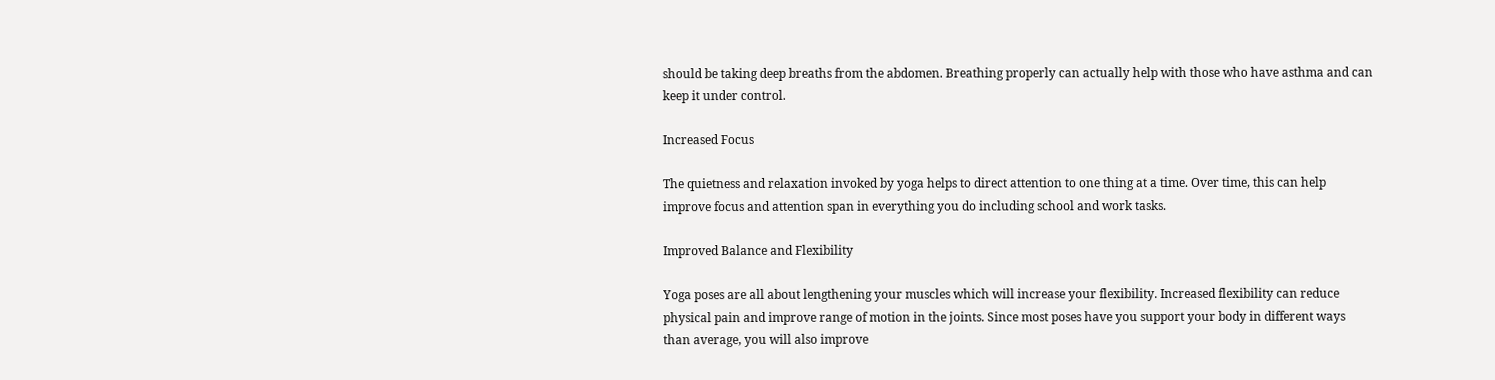should be taking deep breaths from the abdomen. Breathing properly can actually help with those who have asthma and can keep it under control.

Increased Focus

The quietness and relaxation invoked by yoga helps to direct attention to one thing at a time. Over time, this can help improve focus and attention span in everything you do including school and work tasks.

Improved Balance and Flexibility

Yoga poses are all about lengthening your muscles which will increase your flexibility. Increased flexibility can reduce physical pain and improve range of motion in the joints. Since most poses have you support your body in different ways than average, you will also improve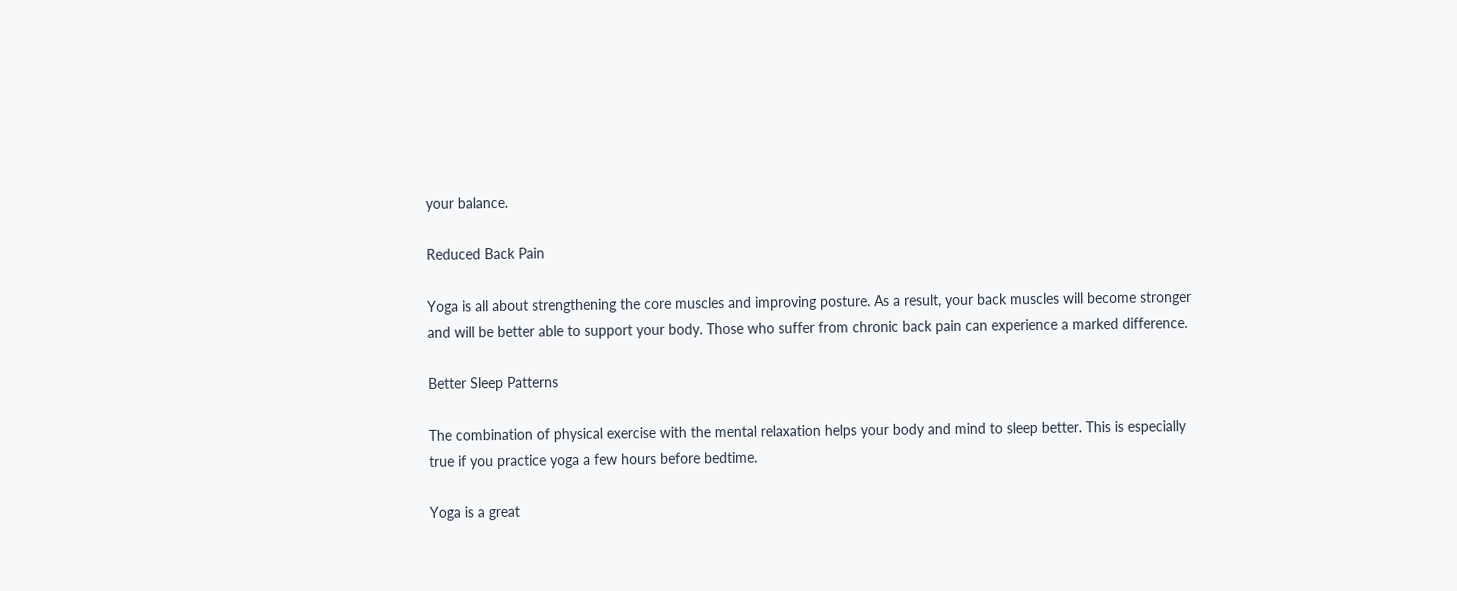your balance.

Reduced Back Pain

Yoga is all about strengthening the core muscles and improving posture. As a result, your back muscles will become stronger and will be better able to support your body. Those who suffer from chronic back pain can experience a marked difference.

Better Sleep Patterns

The combination of physical exercise with the mental relaxation helps your body and mind to sleep better. This is especially true if you practice yoga a few hours before bedtime.

Yoga is a great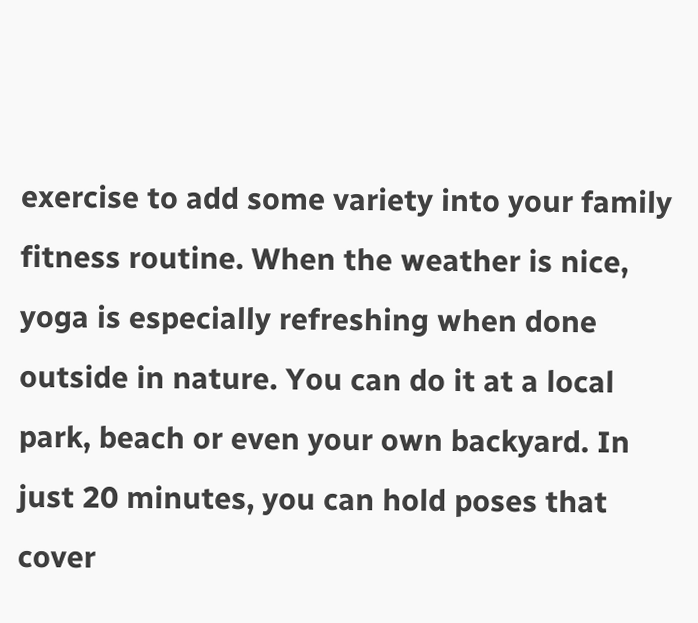exercise to add some variety into your family fitness routine. When the weather is nice, yoga is especially refreshing when done outside in nature. You can do it at a local park, beach or even your own backyard. In just 20 minutes, you can hold poses that cover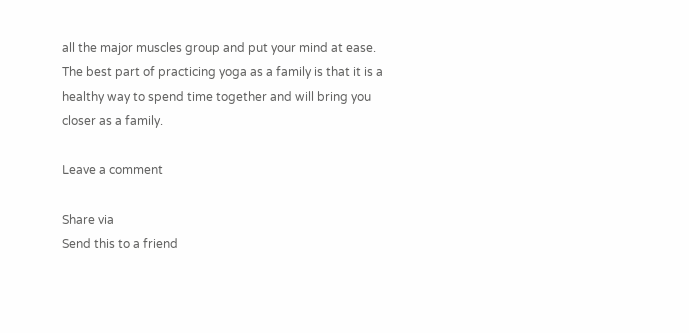all the major muscles group and put your mind at ease. The best part of practicing yoga as a family is that it is a healthy way to spend time together and will bring you closer as a family.

Leave a comment

Share via
Send this to a friend